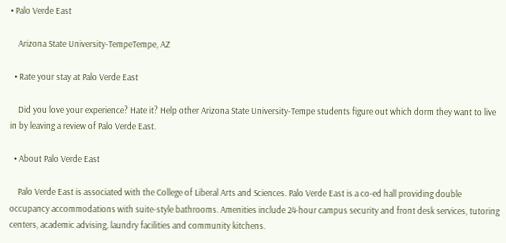• Palo Verde East

    Arizona State University-TempeTempe, AZ

  • Rate your stay at Palo Verde East

    Did you love your experience? Hate it? Help other Arizona State University-Tempe students figure out which dorm they want to live in by leaving a review of Palo Verde East.

  • About Palo Verde East

    Palo Verde East is associated with the College of Liberal Arts and Sciences. Palo Verde East is a co-ed hall providing double occupancy accommodations with suite-style bathrooms. Amenities include 24-hour campus security and front desk services, tutoring centers, academic advising, laundry facilities and community kitchens.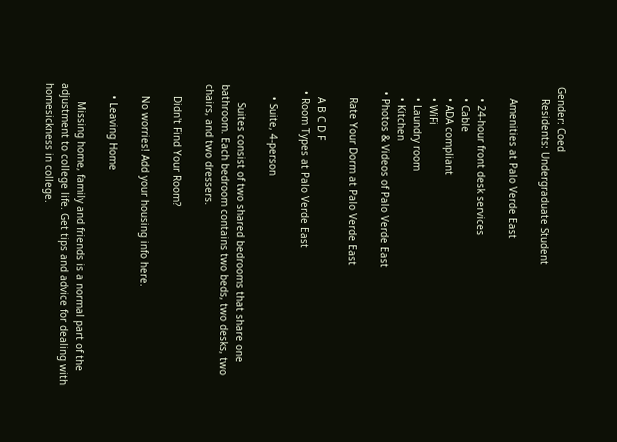Gender: Coed
    Residents: Undergraduate Student

    Amenities at Palo Verde East

    • 24-hour front desk services
    • Cable
    • ADA compliant
    • WiFi
    • Laundry room
    • Kitchen
  • Photos & Videos of Palo Verde East

    Rate Your Dorm at Palo Verde East

    A B C D F
  • Room Types at Palo Verde East

    • Suite, 4-person

      Suites consist of two shared bedrooms that share one bathroom. Each bedroom contains two beds, two desks, two chairs, and two dressers.

    Didn't Find Your Room?

    No worries! Add your housing info here.

    • Leaving Home

      Missing home, family and friends is a normal part of the adjustment to college life. Get tips and advice for dealing with homesickness in college.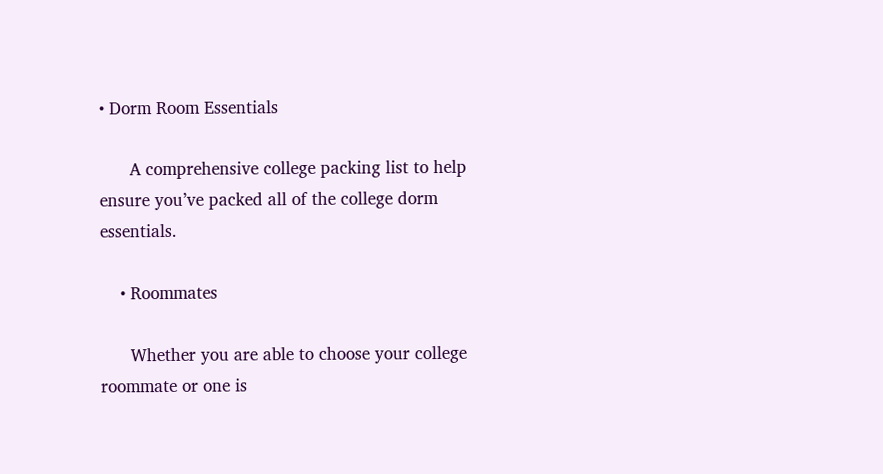• Dorm Room Essentials

      A comprehensive college packing list to help ensure you’ve packed all of the college dorm essentials.

    • Roommates

      Whether you are able to choose your college roommate or one is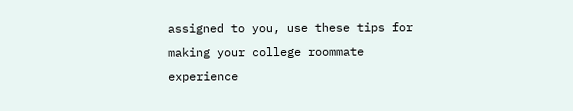assigned to you, use these tips for making your college roommate experience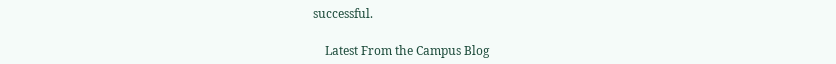successful.

    Latest From the Campus Blog